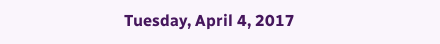Tuesday, April 4, 2017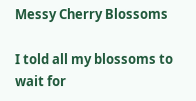Messy Cherry Blossoms

I told all my blossoms to wait for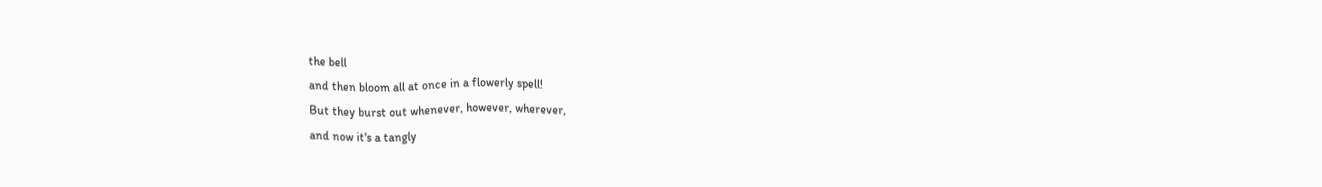the bell
and then bloom all at once in a flowerly spell!
But they burst out whenever, however, wherever,
and now it's a tangly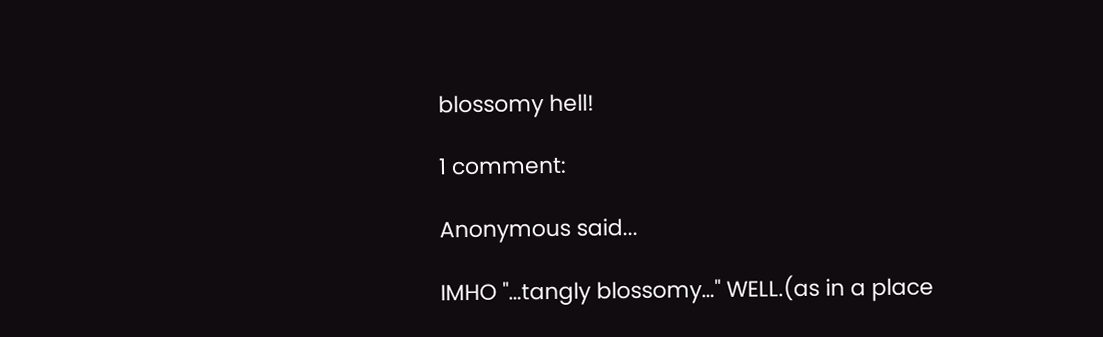blossomy hell!

1 comment:

Anonymous said...

IMHO "…tangly blossomy…" WELL.(as in a place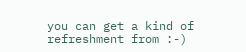you can get a kind of refreshment from :-)